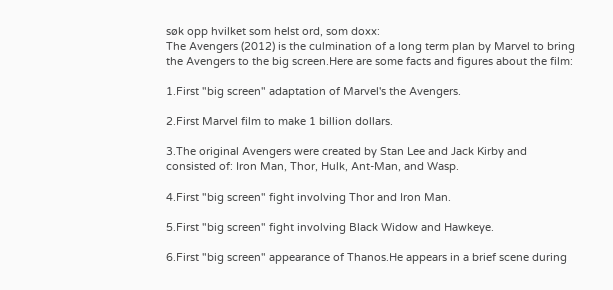søk opp hvilket som helst ord, som doxx:
The Avengers (2012) is the culmination of a long term plan by Marvel to bring the Avengers to the big screen.Here are some facts and figures about the film:

1.First "big screen" adaptation of Marvel's the Avengers.

2.First Marvel film to make 1 billion dollars.

3.The original Avengers were created by Stan Lee and Jack Kirby and consisted of: Iron Man, Thor, Hulk, Ant-Man, and Wasp.

4.First "big screen" fight involving Thor and Iron Man.

5.First "big screen" fight involving Black Widow and Hawkeye.

6.First "big screen" appearance of Thanos.He appears in a brief scene during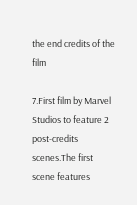the end credits of the film

7.First film by Marvel Studios to feature 2 post-credits scenes.The first scene features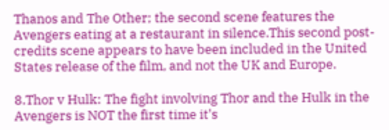Thanos and The Other; the second scene features the Avengers eating at a restaurant in silence.This second post-credits scene appears to have been included in the United States release of the film, and not the UK and Europe.

8.Thor v Hulk: The fight involving Thor and the Hulk in the Avengers is NOT the first time it's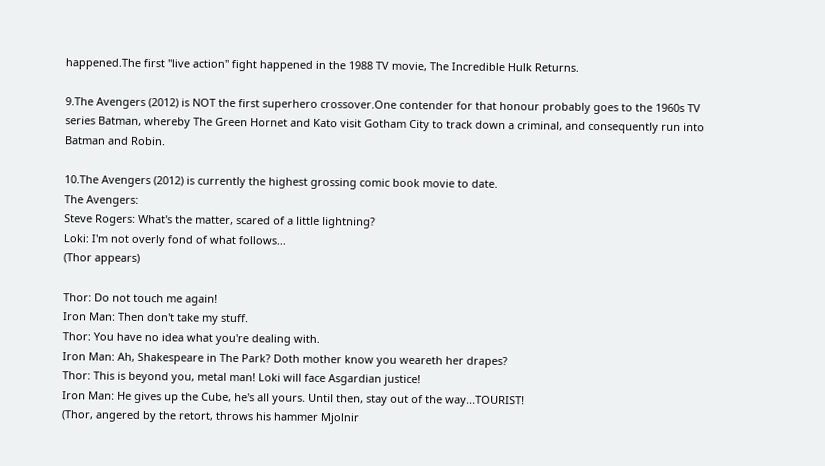happened.The first "live action" fight happened in the 1988 TV movie, The Incredible Hulk Returns.

9.The Avengers (2012) is NOT the first superhero crossover.One contender for that honour probably goes to the 1960s TV series Batman, whereby The Green Hornet and Kato visit Gotham City to track down a criminal, and consequently run into Batman and Robin.

10.The Avengers (2012) is currently the highest grossing comic book movie to date.
The Avengers:
Steve Rogers: What's the matter, scared of a little lightning?
Loki: I'm not overly fond of what follows...
(Thor appears)

Thor: Do not touch me again!
Iron Man: Then don't take my stuff.
Thor: You have no idea what you're dealing with.
Iron Man: Ah, Shakespeare in The Park? Doth mother know you weareth her drapes?
Thor: This is beyond you, metal man! Loki will face Asgardian justice!
Iron Man: He gives up the Cube, he's all yours. Until then, stay out of the way...TOURIST!
(Thor, angered by the retort, throws his hammer Mjolnir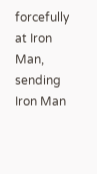forcefully at Iron Man, sending Iron Man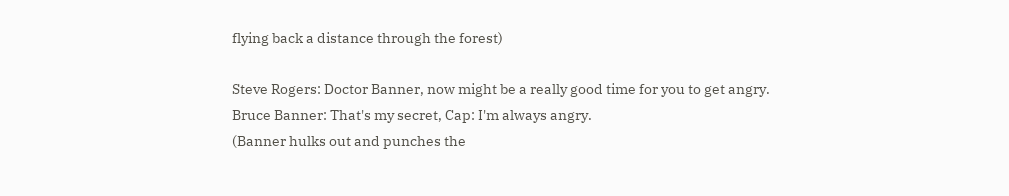flying back a distance through the forest)

Steve Rogers: Doctor Banner, now might be a really good time for you to get angry.
Bruce Banner: That's my secret, Cap: I'm always angry.
(Banner hulks out and punches the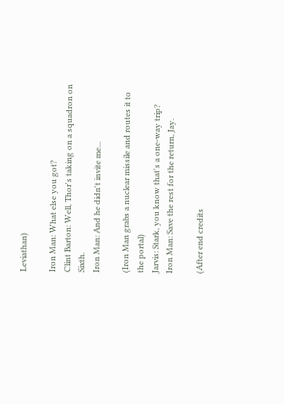Leviathan)

Iron Man: What else you got?
Clint Barton: Well, Thor's taking on a squadron on Sixth.
Iron Man: And he didn't invite me...

(Iron Man grabs a nuclear missile and routes it to the portal)
Jarvis: Stark, you know that's a one-way trip?
Iron Man: Save the rest for the return, Jay.

(After end credits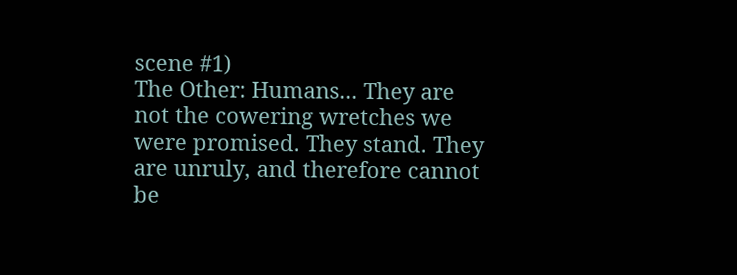scene #1)
The Other: Humans... They are not the cowering wretches we were promised. They stand. They are unruly, and therefore cannot be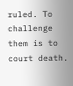ruled. To challenge them is to court death.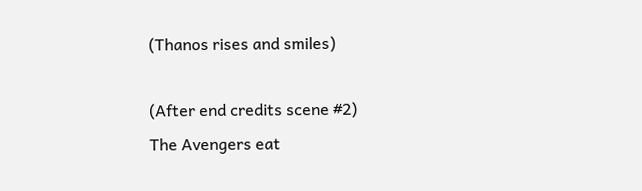(Thanos rises and smiles)

(After end credits scene #2)
The Avengers eat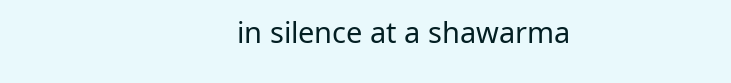in silence at a shawarma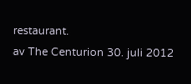restaurant.
av The Centurion 30. juli 2012